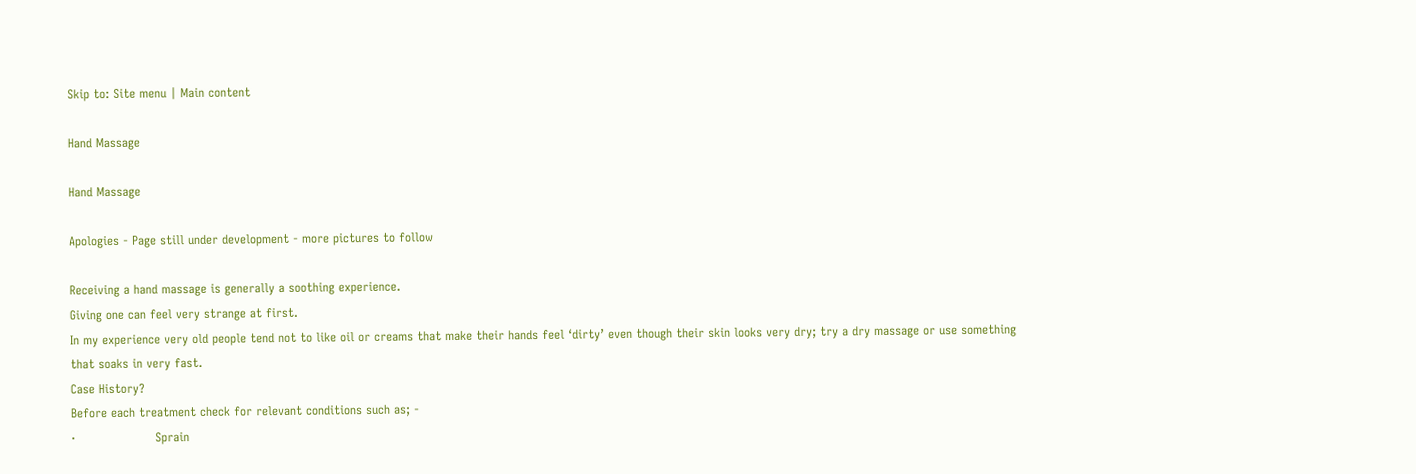Skip to: Site menu | Main content

Hand Massage

Hand Massage

Apologies - Page still under development - more pictures to follow

Receiving a hand massage is generally a soothing experience.
Giving one can feel very strange at first.
In my experience very old people tend not to like oil or creams that make their hands feel ‘dirty’ even though their skin looks very dry; try a dry massage or use something that soaks in very fast.
Case History?
Before each treatment check for relevant conditions such as; -
·                    Sprain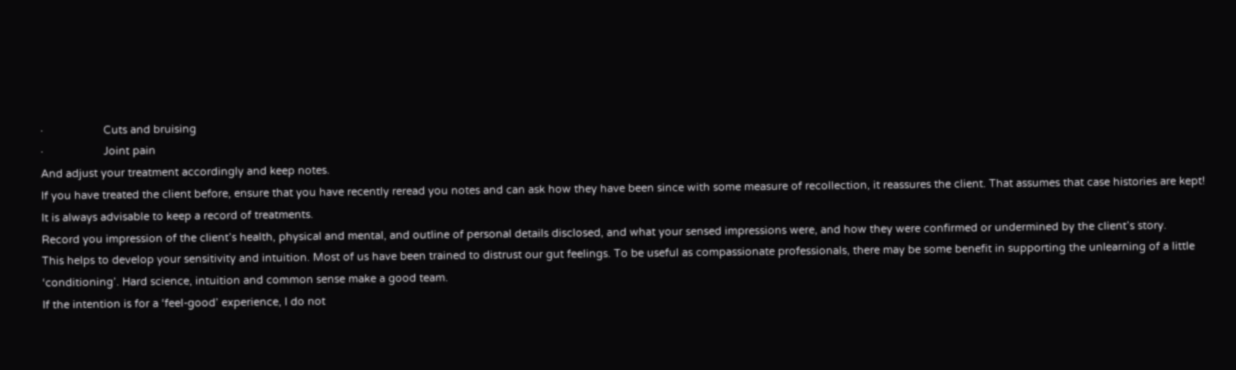·                    Cuts and bruising
·                    Joint pain
And adjust your treatment accordingly and keep notes.
If you have treated the client before, ensure that you have recently reread you notes and can ask how they have been since with some measure of recollection, it reassures the client. That assumes that case histories are kept!
It is always advisable to keep a record of treatments.
Record you impression of the client’s health, physical and mental, and outline of personal details disclosed, and what your sensed impressions were, and how they were confirmed or undermined by the client’s story.
This helps to develop your sensitivity and intuition. Most of us have been trained to distrust our gut feelings. To be useful as compassionate professionals, there may be some benefit in supporting the unlearning of a little ‘conditioning’. Hard science, intuition and common sense make a good team.
If the intention is for a ‘feel-good’ experience, I do not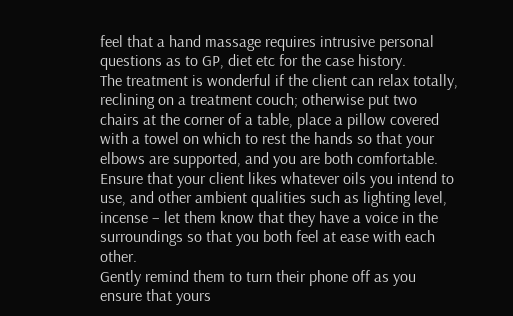feel that a hand massage requires intrusive personal questions as to GP, diet etc for the case history.
The treatment is wonderful if the client can relax totally, reclining on a treatment couch; otherwise put two chairs at the corner of a table, place a pillow covered with a towel on which to rest the hands so that your elbows are supported, and you are both comfortable. Ensure that your client likes whatever oils you intend to use, and other ambient qualities such as lighting level, incense – let them know that they have a voice in the surroundings so that you both feel at ease with each other.
Gently remind them to turn their phone off as you ensure that yours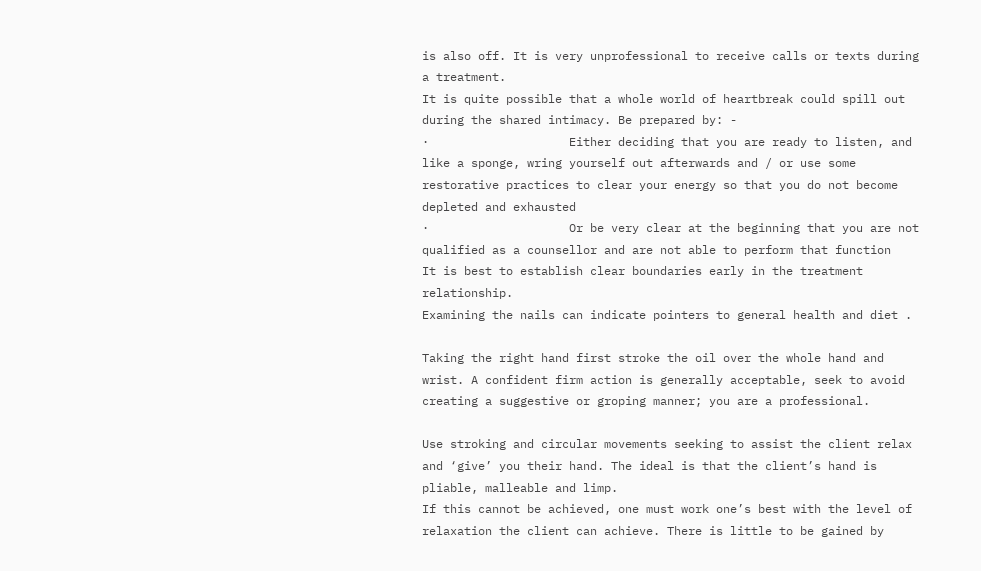is also off. It is very unprofessional to receive calls or texts during a treatment.
It is quite possible that a whole world of heartbreak could spill out during the shared intimacy. Be prepared by: -
·                    Either deciding that you are ready to listen, and like a sponge, wring yourself out afterwards and / or use some restorative practices to clear your energy so that you do not become depleted and exhausted
·                    Or be very clear at the beginning that you are not qualified as a counsellor and are not able to perform that function
It is best to establish clear boundaries early in the treatment relationship.
Examining the nails can indicate pointers to general health and diet .

Taking the right hand first stroke the oil over the whole hand and wrist. A confident firm action is generally acceptable, seek to avoid creating a suggestive or groping manner; you are a professional.

Use stroking and circular movements seeking to assist the client relax and ‘give’ you their hand. The ideal is that the client’s hand is pliable, malleable and limp.
If this cannot be achieved, one must work one’s best with the level of relaxation the client can achieve. There is little to be gained by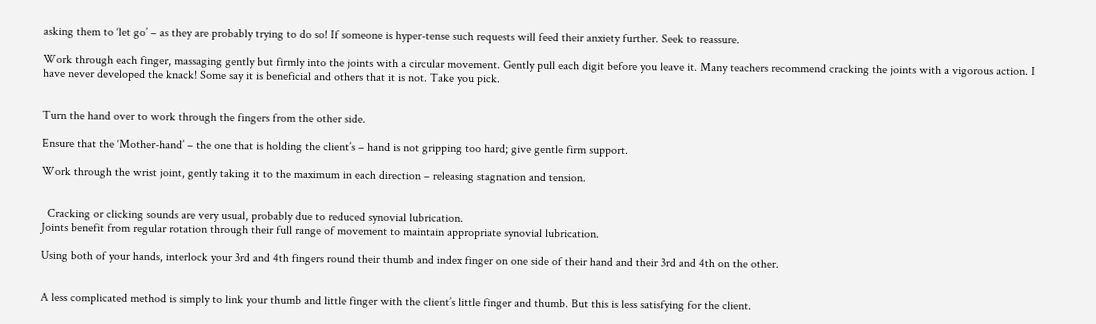asking them to ‘let go’ – as they are probably trying to do so! If someone is hyper-tense such requests will feed their anxiety further. Seek to reassure.

Work through each finger, massaging gently but firmly into the joints with a circular movement. Gently pull each digit before you leave it. Many teachers recommend cracking the joints with a vigorous action. I have never developed the knack! Some say it is beneficial and others that it is not. Take you pick.


Turn the hand over to work through the fingers from the other side.

Ensure that the ‘Mother-hand’ – the one that is holding the client’s – hand is not gripping too hard; give gentle firm support.

Work through the wrist joint, gently taking it to the maximum in each direction – releasing stagnation and tension.


  Cracking or clicking sounds are very usual, probably due to reduced synovial lubrication.
Joints benefit from regular rotation through their full range of movement to maintain appropriate synovial lubrication.

Using both of your hands, interlock your 3rd and 4th fingers round their thumb and index finger on one side of their hand and their 3rd and 4th on the other.


A less complicated method is simply to link your thumb and little finger with the client’s little finger and thumb. But this is less satisfying for the client.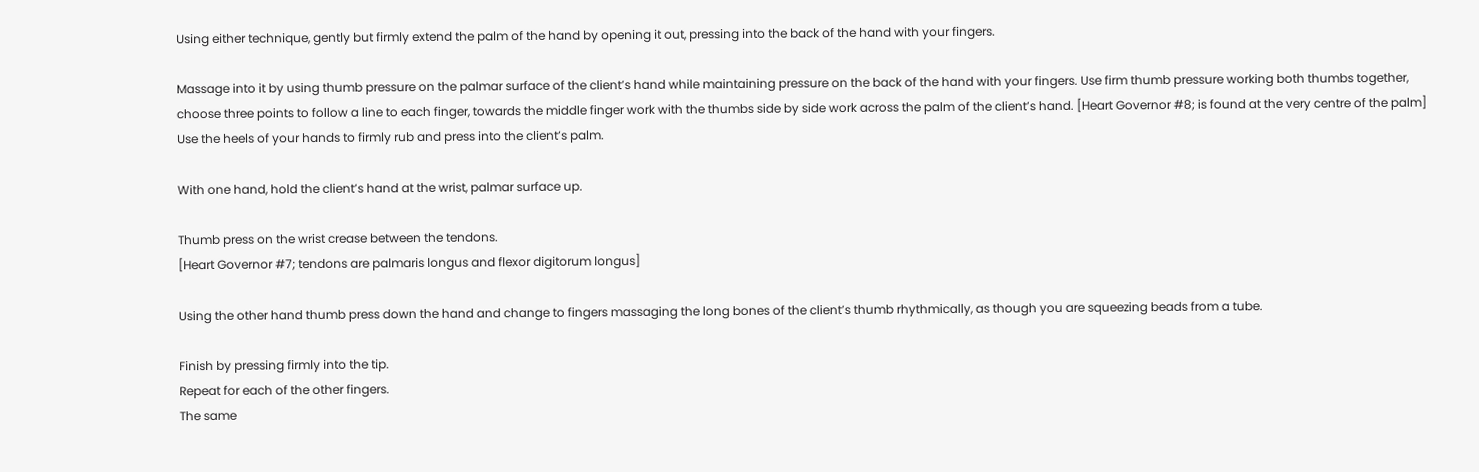Using either technique, gently but firmly extend the palm of the hand by opening it out, pressing into the back of the hand with your fingers.

Massage into it by using thumb pressure on the palmar surface of the client’s hand while maintaining pressure on the back of the hand with your fingers. Use firm thumb pressure working both thumbs together, choose three points to follow a line to each finger, towards the middle finger work with the thumbs side by side work across the palm of the client’s hand. [Heart Governor #8; is found at the very centre of the palm]
Use the heels of your hands to firmly rub and press into the client’s palm.

With one hand, hold the client’s hand at the wrist, palmar surface up.

Thumb press on the wrist crease between the tendons.
[Heart Governor #7; tendons are palmaris longus and flexor digitorum longus]

Using the other hand thumb press down the hand and change to fingers massaging the long bones of the client’s thumb rhythmically, as though you are squeezing beads from a tube.

Finish by pressing firmly into the tip.
Repeat for each of the other fingers.
The same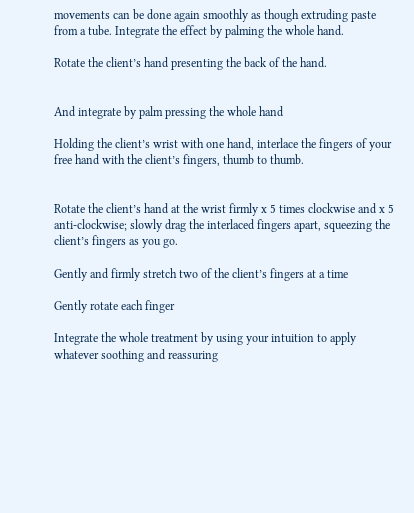movements can be done again smoothly as though extruding paste from a tube. Integrate the effect by palming the whole hand.

Rotate the client’s hand presenting the back of the hand.


And integrate by palm pressing the whole hand

Holding the client’s wrist with one hand, interlace the fingers of your free hand with the client’s fingers, thumb to thumb.


Rotate the client’s hand at the wrist firmly x 5 times clockwise and x 5 anti-clockwise; slowly drag the interlaced fingers apart, squeezing the client’s fingers as you go.

Gently and firmly stretch two of the client’s fingers at a time

Gently rotate each finger

Integrate the whole treatment by using your intuition to apply whatever soothing and reassuring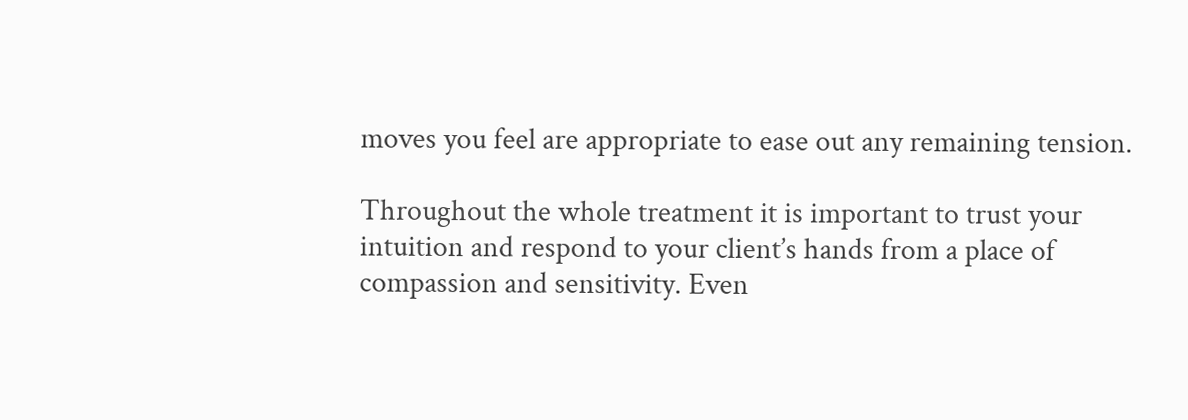moves you feel are appropriate to ease out any remaining tension.

Throughout the whole treatment it is important to trust your intuition and respond to your client’s hands from a place of compassion and sensitivity. Even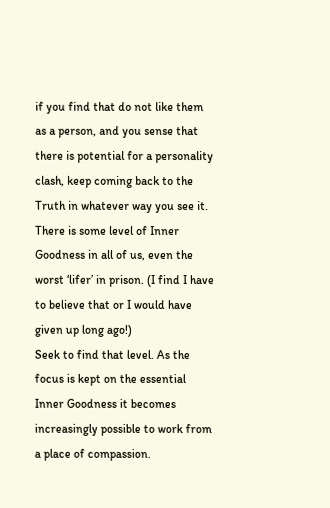if you find that do not like them as a person, and you sense that there is potential for a personality clash, keep coming back to the Truth in whatever way you see it. There is some level of Inner Goodness in all of us, even the worst ‘lifer’ in prison. (I find I have to believe that or I would have given up long ago!)
Seek to find that level. As the focus is kept on the essential Inner Goodness it becomes increasingly possible to work from a place of compassion.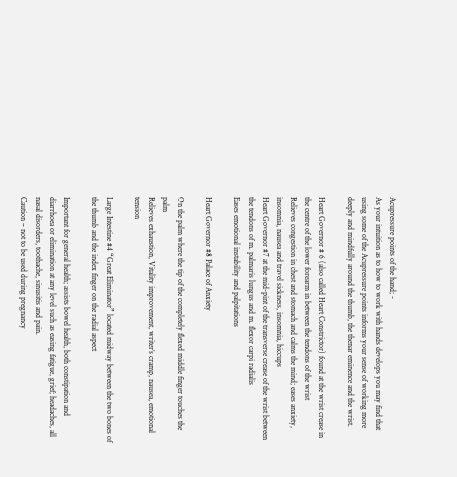Acupressure points of the hand; -
As your intuition as to how to work with hands develops you may find that using some of the Acupressure points informs your sense of working more deeply and mindfully around the thumb, the thenar eminence and the wrist.

Heart Governor # 6 (also called Heart Constrictor) found at the wrist crease in the centre of the lower forearm in between the tendons of the wrist
Relieves congestion in chest and stomach and calms the mind; eases anxiety, insomnia, nausea and travel sickness, insomnia, hiccups
Heart Governor #7 at the mid-pint of the transverse crease of the wrist between the tendons of m. palmaris lungus and m. flexor carpi radialis
Eases emotional instability and palpitations

Heart Governor #8 Palace of Anxiety

On the palm where the tip of the completely flexed middle finger touches the palm
Relieves exhaustion, Vitality improvement, writer’s cramp, nausea, emotional tension

Large Intestine #4 “Great Eliminator” located midway between the two bones of the thumb and the index finger on the radial aspect

Important for general health; assists bowel health, both constipation and diarrhoea or elimination at any level such as easing fatigue, grief; headaches, all nasal disorders, toothache, sinusitis and pain.
Caution – not to be used during pregnancy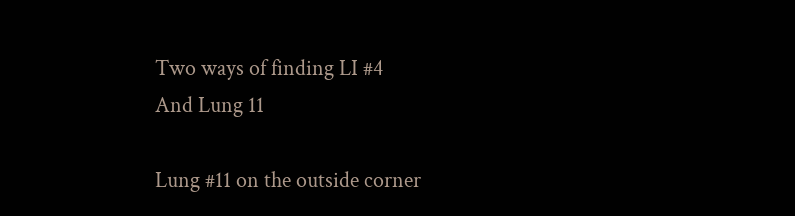Two ways of finding LI #4
And Lung 11

Lung #11 on the outside corner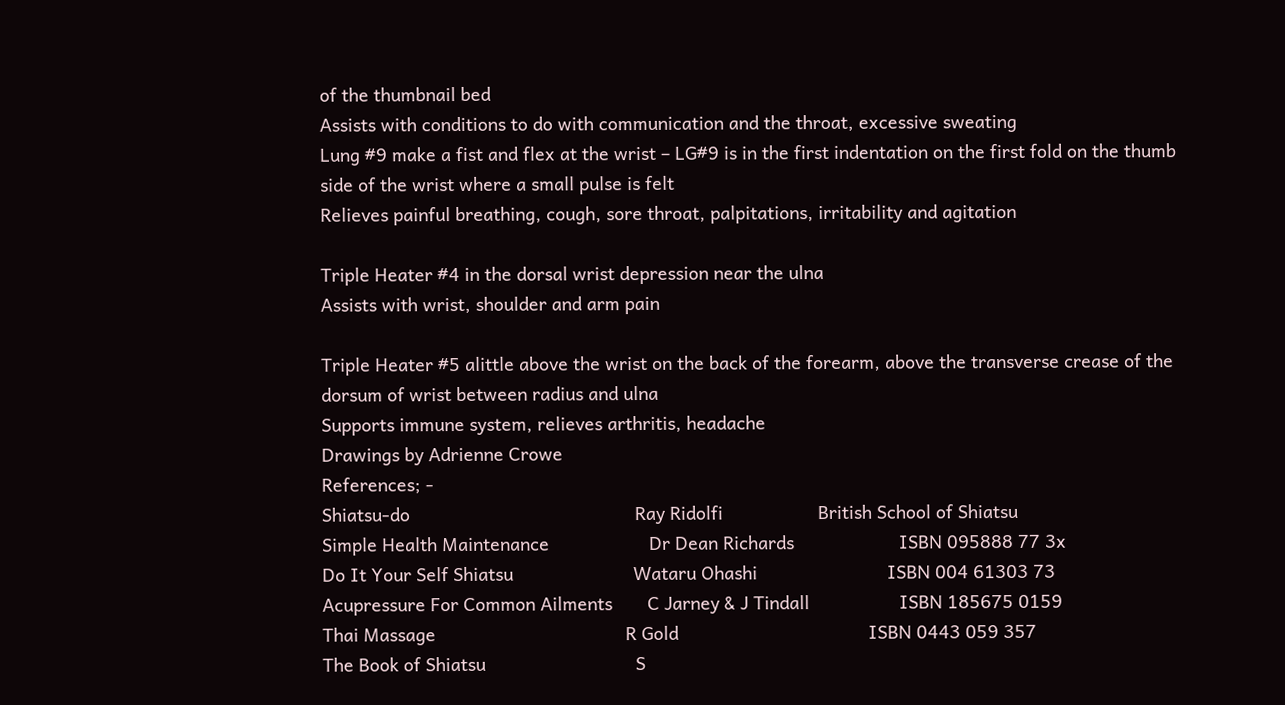of the thumbnail bed
Assists with conditions to do with communication and the throat, excessive sweating
Lung #9 make a fist and flex at the wrist – LG#9 is in the first indentation on the first fold on the thumb side of the wrist where a small pulse is felt
Relieves painful breathing, cough, sore throat, palpitations, irritability and agitation

Triple Heater #4 in the dorsal wrist depression near the ulna
Assists with wrist, shoulder and arm pain

Triple Heater #5 alittle above the wrist on the back of the forearm, above the transverse crease of the dorsum of wrist between radius and ulna
Supports immune system, relieves arthritis, headache
Drawings by Adrienne Crowe
References; -
Shiatsu-do                                             Ray Ridolfi                   British School of Shiatsu
Simple Health Maintenance                    Dr Dean Richards                     ISBN 095888 77 3x
Do It Your Self Shiatsu                        Wataru Ohashi                          ISBN 004 61303 73
Acupressure For Common Ailments       C Jarney & J Tindall                  ISBN 185675 0159
Thai Massage                                      R Gold                                      ISBN 0443 059 357
The Book of Shiatsu                              S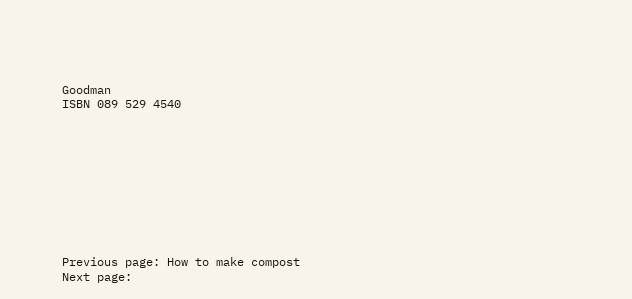Goodman                               ISBN 089 529 4540










Previous page: How to make compost     Next page: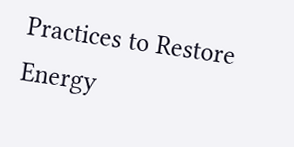Practices to Restore Energy